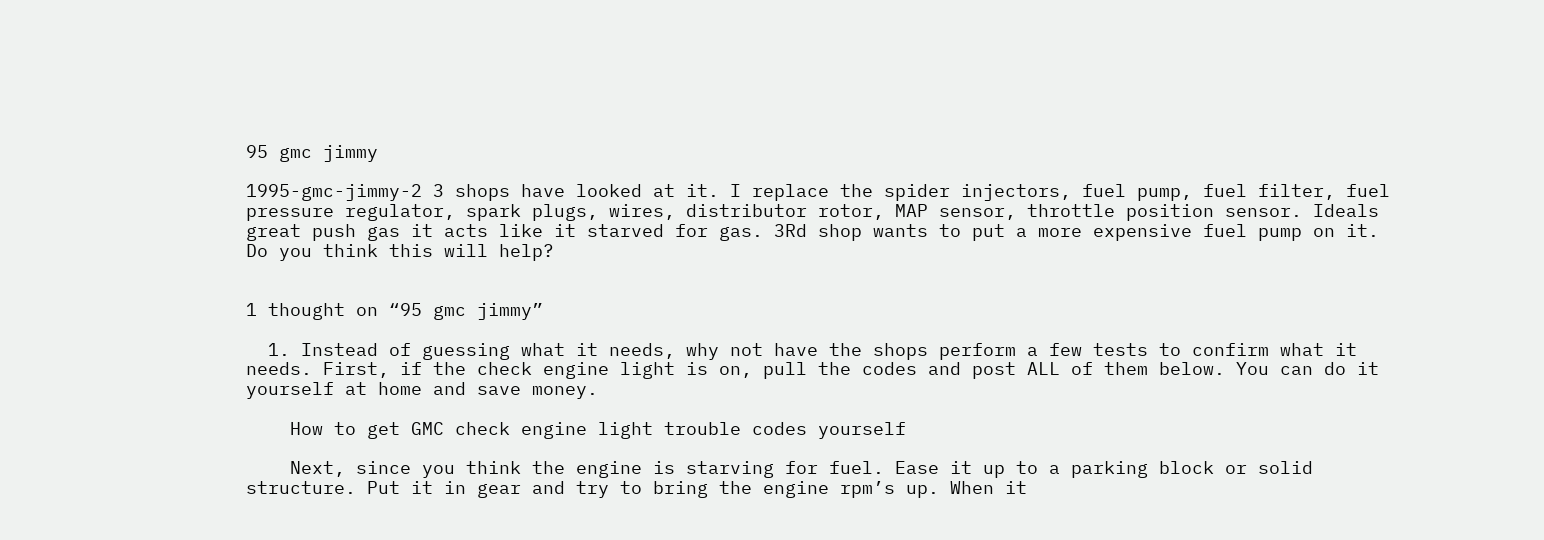95 gmc jimmy

1995-gmc-jimmy-2 3 shops have looked at it. I replace the spider injectors, fuel pump, fuel filter, fuel pressure regulator, spark plugs, wires, distributor rotor, MAP sensor, throttle position sensor. Ideals great push gas it acts like it starved for gas. 3Rd shop wants to put a more expensive fuel pump on it. Do you think this will help?


1 thought on “95 gmc jimmy”

  1. Instead of guessing what it needs, why not have the shops perform a few tests to confirm what it needs. First, if the check engine light is on, pull the codes and post ALL of them below. You can do it yourself at home and save money.

    How to get GMC check engine light trouble codes yourself

    Next, since you think the engine is starving for fuel. Ease it up to a parking block or solid structure. Put it in gear and try to bring the engine rpm’s up. When it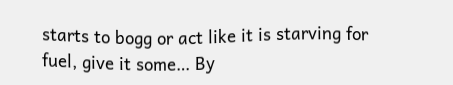starts to bogg or act like it is starving for fuel, give it some… By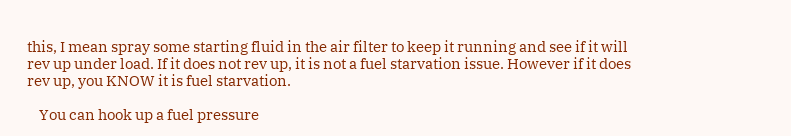this, I mean spray some starting fluid in the air filter to keep it running and see if it will rev up under load. If it does not rev up, it is not a fuel starvation issue. However if it does rev up, you KNOW it is fuel starvation.

    You can hook up a fuel pressure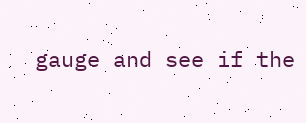gauge and see if the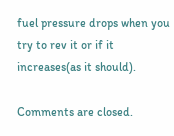fuel pressure drops when you try to rev it or if it increases(as it should).

Comments are closed.